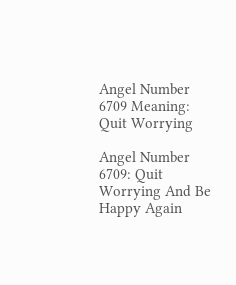Angel Number 6709 Meaning: Quit Worrying

Angel Number 6709: Quit Worrying And Be Happy Again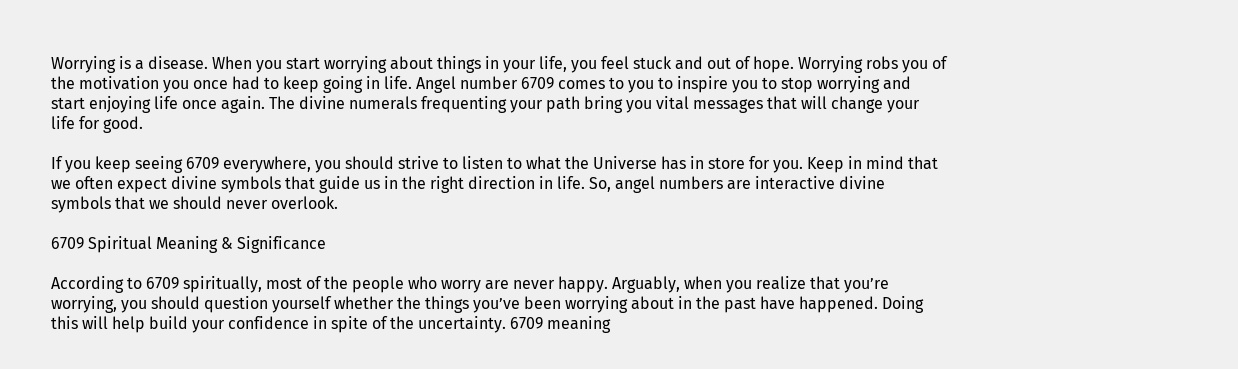Worrying is a disease. When you start worrying about things in your life, you feel stuck and out of hope. Worrying robs you of the motivation you once had to keep going in life. Angel number 6709 comes to you to inspire you to stop worrying and start enjoying life once again. The divine numerals frequenting your path bring you vital messages that will change your life for good.

If you keep seeing 6709 everywhere, you should strive to listen to what the Universe has in store for you. Keep in mind that we often expect divine symbols that guide us in the right direction in life. So, angel numbers are interactive divine symbols that we should never overlook.

6709 Spiritual Meaning & Significance

According to 6709 spiritually, most of the people who worry are never happy. Arguably, when you realize that you’re worrying, you should question yourself whether the things you’ve been worrying about in the past have happened. Doing this will help build your confidence in spite of the uncertainty. 6709 meaning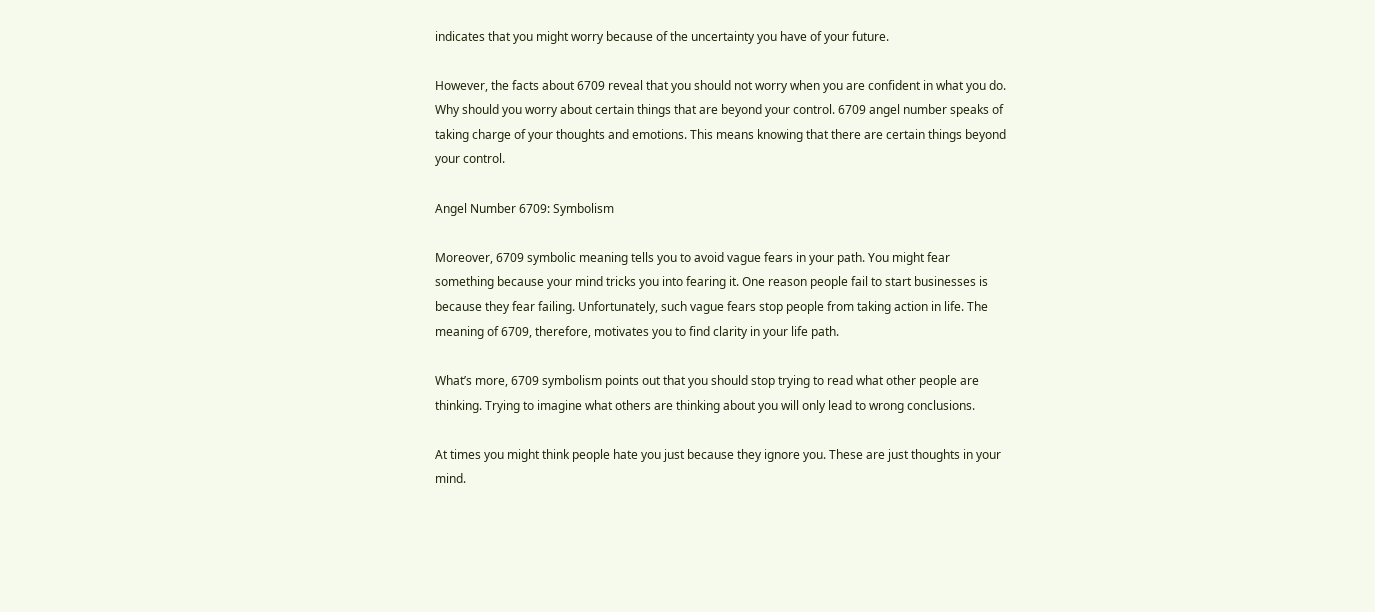indicates that you might worry because of the uncertainty you have of your future.

However, the facts about 6709 reveal that you should not worry when you are confident in what you do. Why should you worry about certain things that are beyond your control. 6709 angel number speaks of taking charge of your thoughts and emotions. This means knowing that there are certain things beyond your control.

Angel Number 6709: Symbolism

Moreover, 6709 symbolic meaning tells you to avoid vague fears in your path. You might fear something because your mind tricks you into fearing it. One reason people fail to start businesses is because they fear failing. Unfortunately, such vague fears stop people from taking action in life. The meaning of 6709, therefore, motivates you to find clarity in your life path.

What’s more, 6709 symbolism points out that you should stop trying to read what other people are thinking. Trying to imagine what others are thinking about you will only lead to wrong conclusions.

At times you might think people hate you just because they ignore you. These are just thoughts in your mind.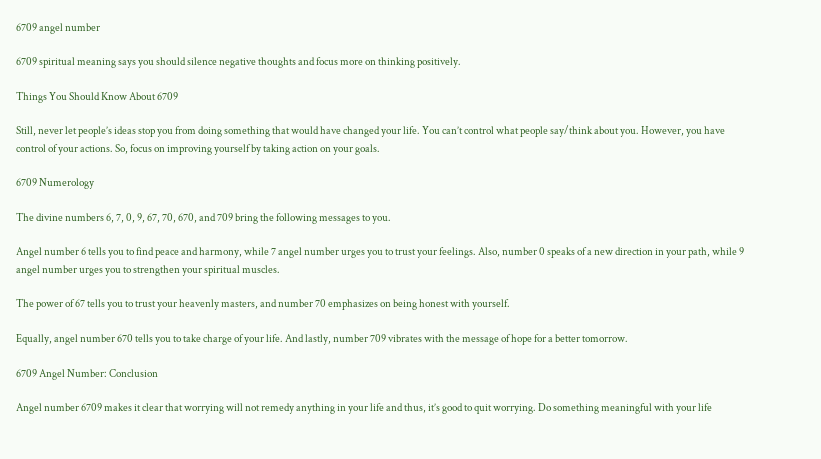6709 angel number

6709 spiritual meaning says you should silence negative thoughts and focus more on thinking positively.

Things You Should Know About 6709

Still, never let people’s ideas stop you from doing something that would have changed your life. You can’t control what people say/think about you. However, you have control of your actions. So, focus on improving yourself by taking action on your goals.

6709 Numerology

The divine numbers 6, 7, 0, 9, 67, 70, 670, and 709 bring the following messages to you.

Angel number 6 tells you to find peace and harmony, while 7 angel number urges you to trust your feelings. Also, number 0 speaks of a new direction in your path, while 9 angel number urges you to strengthen your spiritual muscles.

The power of 67 tells you to trust your heavenly masters, and number 70 emphasizes on being honest with yourself.

Equally, angel number 670 tells you to take charge of your life. And lastly, number 709 vibrates with the message of hope for a better tomorrow.

6709 Angel Number: Conclusion

Angel number 6709 makes it clear that worrying will not remedy anything in your life and thus, it’s good to quit worrying. Do something meaningful with your life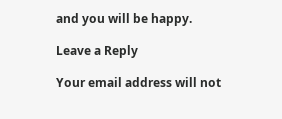and you will be happy.

Leave a Reply

Your email address will not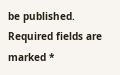be published. Required fields are marked *